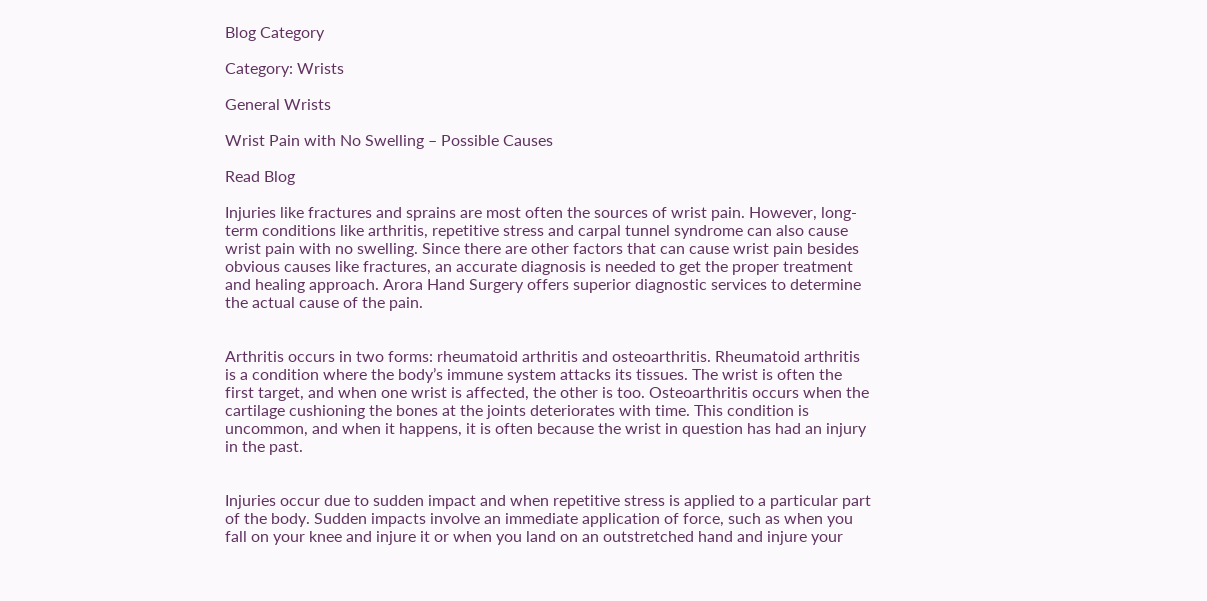Blog Category

Category: Wrists

General Wrists

Wrist Pain with No Swelling – Possible Causes

Read Blog

Injuries like fractures and sprains are most often the sources of wrist pain. However, long-term conditions like arthritis, repetitive stress and carpal tunnel syndrome can also cause wrist pain with no swelling. Since there are other factors that can cause wrist pain besides obvious causes like fractures, an accurate diagnosis is needed to get the proper treatment and healing approach. Arora Hand Surgery offers superior diagnostic services to determine the actual cause of the pain.


Arthritis occurs in two forms: rheumatoid arthritis and osteoarthritis. Rheumatoid arthritis is a condition where the body’s immune system attacks its tissues. The wrist is often the first target, and when one wrist is affected, the other is too. Osteoarthritis occurs when the cartilage cushioning the bones at the joints deteriorates with time. This condition is uncommon, and when it happens, it is often because the wrist in question has had an injury in the past.


Injuries occur due to sudden impact and when repetitive stress is applied to a particular part of the body. Sudden impacts involve an immediate application of force, such as when you fall on your knee and injure it or when you land on an outstretched hand and injure your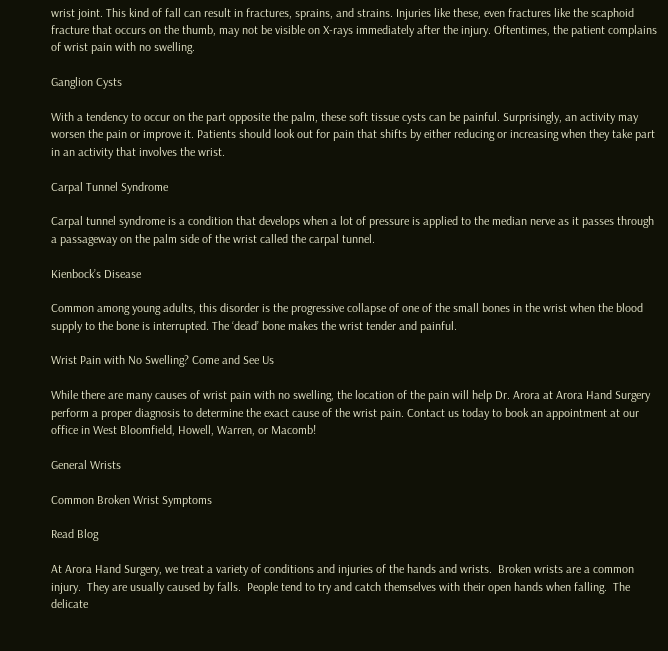wrist joint. This kind of fall can result in fractures, sprains, and strains. Injuries like these, even fractures like the scaphoid fracture that occurs on the thumb, may not be visible on X-rays immediately after the injury. Oftentimes, the patient complains of wrist pain with no swelling.

Ganglion Cysts

With a tendency to occur on the part opposite the palm, these soft tissue cysts can be painful. Surprisingly, an activity may worsen the pain or improve it. Patients should look out for pain that shifts by either reducing or increasing when they take part in an activity that involves the wrist.

Carpal Tunnel Syndrome

Carpal tunnel syndrome is a condition that develops when a lot of pressure is applied to the median nerve as it passes through a passageway on the palm side of the wrist called the carpal tunnel.

Kienbock’s Disease

Common among young adults, this disorder is the progressive collapse of one of the small bones in the wrist when the blood supply to the bone is interrupted. The ‘dead’ bone makes the wrist tender and painful.

Wrist Pain with No Swelling? Come and See Us

While there are many causes of wrist pain with no swelling, the location of the pain will help Dr. Arora at Arora Hand Surgery perform a proper diagnosis to determine the exact cause of the wrist pain. Contact us today to book an appointment at our office in West Bloomfield, Howell, Warren, or Macomb!

General Wrists

Common Broken Wrist Symptoms

Read Blog

At Arora Hand Surgery, we treat a variety of conditions and injuries of the hands and wrists.  Broken wrists are a common injury.  They are usually caused by falls.  People tend to try and catch themselves with their open hands when falling.  The delicate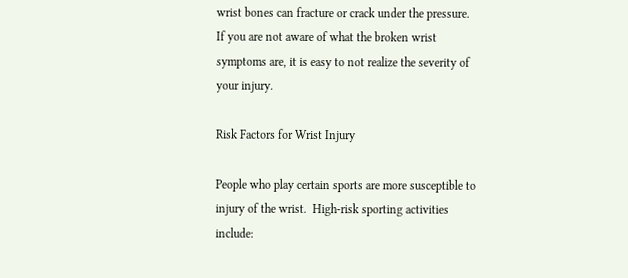wrist bones can fracture or crack under the pressure.  If you are not aware of what the broken wrist symptoms are, it is easy to not realize the severity of your injury.

Risk Factors for Wrist Injury

People who play certain sports are more susceptible to injury of the wrist.  High-risk sporting activities include: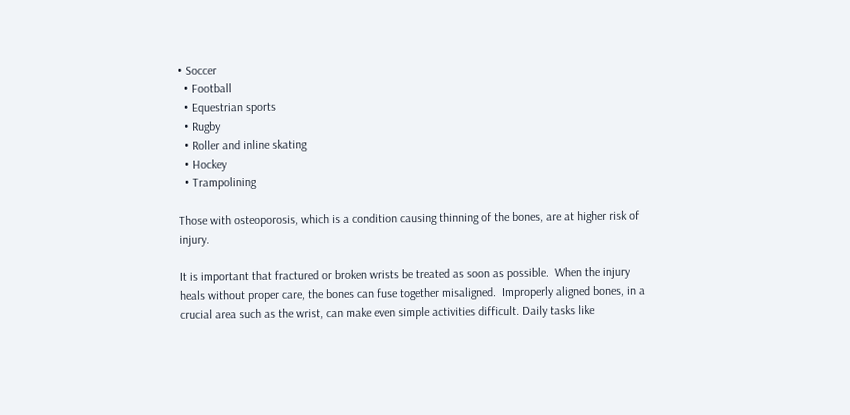• Soccer
  • Football
  • Equestrian sports
  • Rugby
  • Roller and inline skating
  • Hockey
  • Trampolining

Those with osteoporosis, which is a condition causing thinning of the bones, are at higher risk of injury.

It is important that fractured or broken wrists be treated as soon as possible.  When the injury heals without proper care, the bones can fuse together misaligned.  Improperly aligned bones, in a crucial area such as the wrist, can make even simple activities difficult. Daily tasks like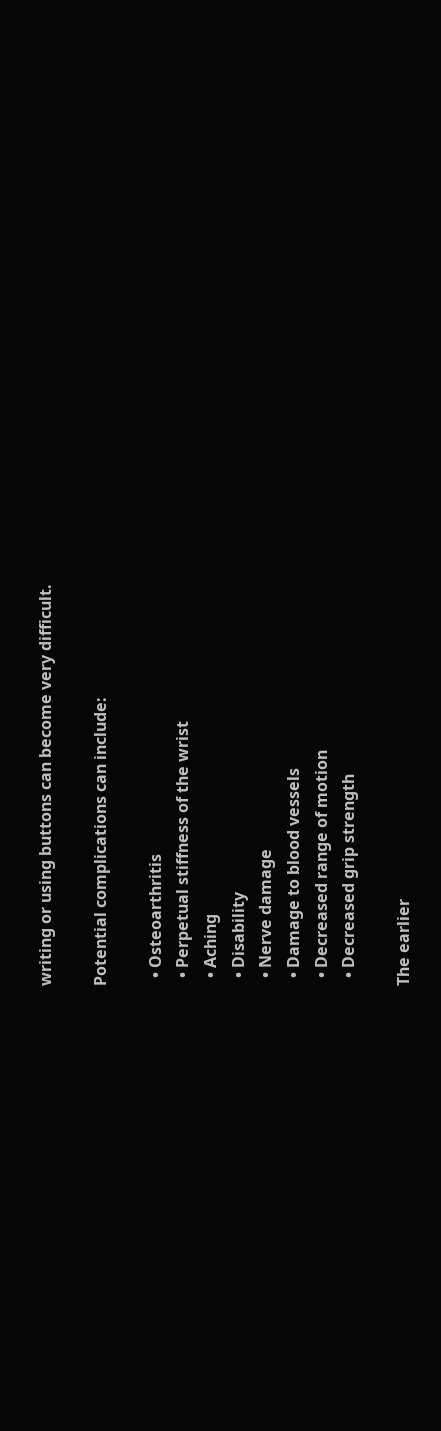writing or using buttons can become very difficult.

Potential complications can include:

  • Osteoarthritis
  • Perpetual stiffness of the wrist
  • Aching
  • Disability
  • Nerve damage
  • Damage to blood vessels
  • Decreased range of motion
  • Decreased grip strength

The earlier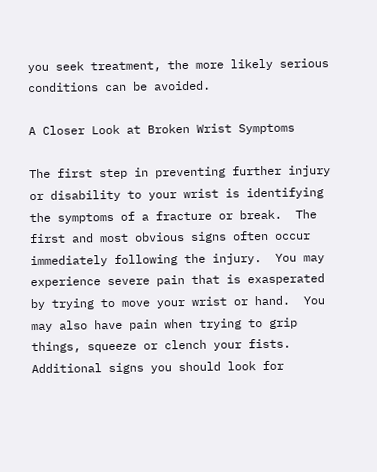you seek treatment, the more likely serious conditions can be avoided.

A Closer Look at Broken Wrist Symptoms

The first step in preventing further injury or disability to your wrist is identifying the symptoms of a fracture or break.  The first and most obvious signs often occur immediately following the injury.  You may experience severe pain that is exasperated by trying to move your wrist or hand.  You may also have pain when trying to grip things, squeeze or clench your fists.  Additional signs you should look for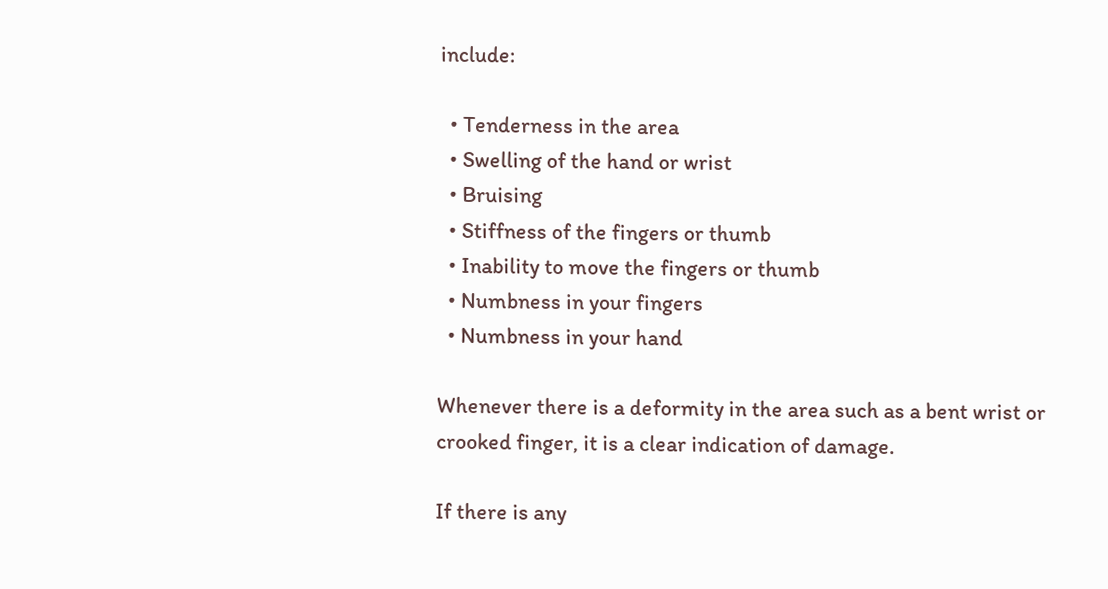include:

  • Tenderness in the area
  • Swelling of the hand or wrist
  • Bruising
  • Stiffness of the fingers or thumb
  • Inability to move the fingers or thumb
  • Numbness in your fingers
  • Numbness in your hand

Whenever there is a deformity in the area such as a bent wrist or crooked finger, it is a clear indication of damage.

If there is any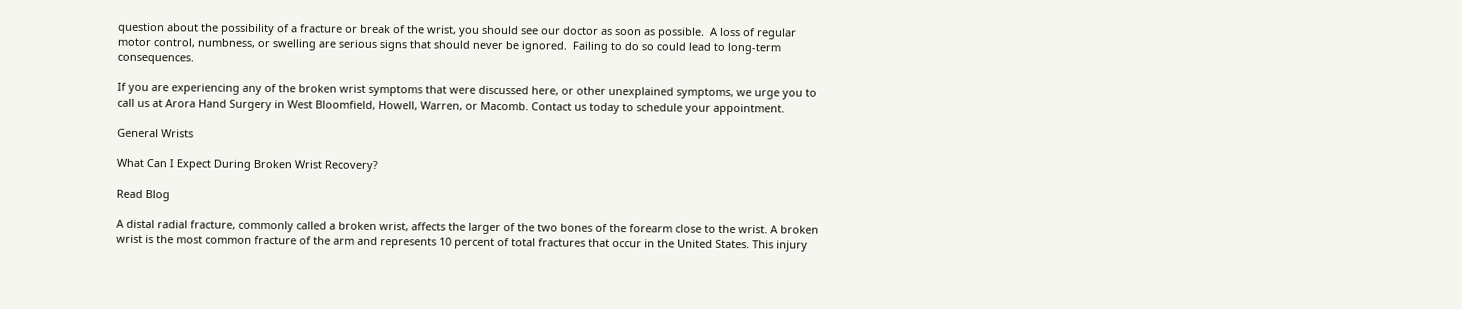question about the possibility of a fracture or break of the wrist, you should see our doctor as soon as possible.  A loss of regular motor control, numbness, or swelling are serious signs that should never be ignored.  Failing to do so could lead to long-term consequences.

If you are experiencing any of the broken wrist symptoms that were discussed here, or other unexplained symptoms, we urge you to call us at Arora Hand Surgery in West Bloomfield, Howell, Warren, or Macomb. Contact us today to schedule your appointment.

General Wrists

What Can I Expect During Broken Wrist Recovery?

Read Blog

A distal radial fracture, commonly called a broken wrist, affects the larger of the two bones of the forearm close to the wrist. A broken wrist is the most common fracture of the arm and represents 10 percent of total fractures that occur in the United States. This injury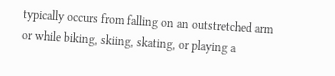typically occurs from falling on an outstretched arm or while biking, skiing, skating, or playing a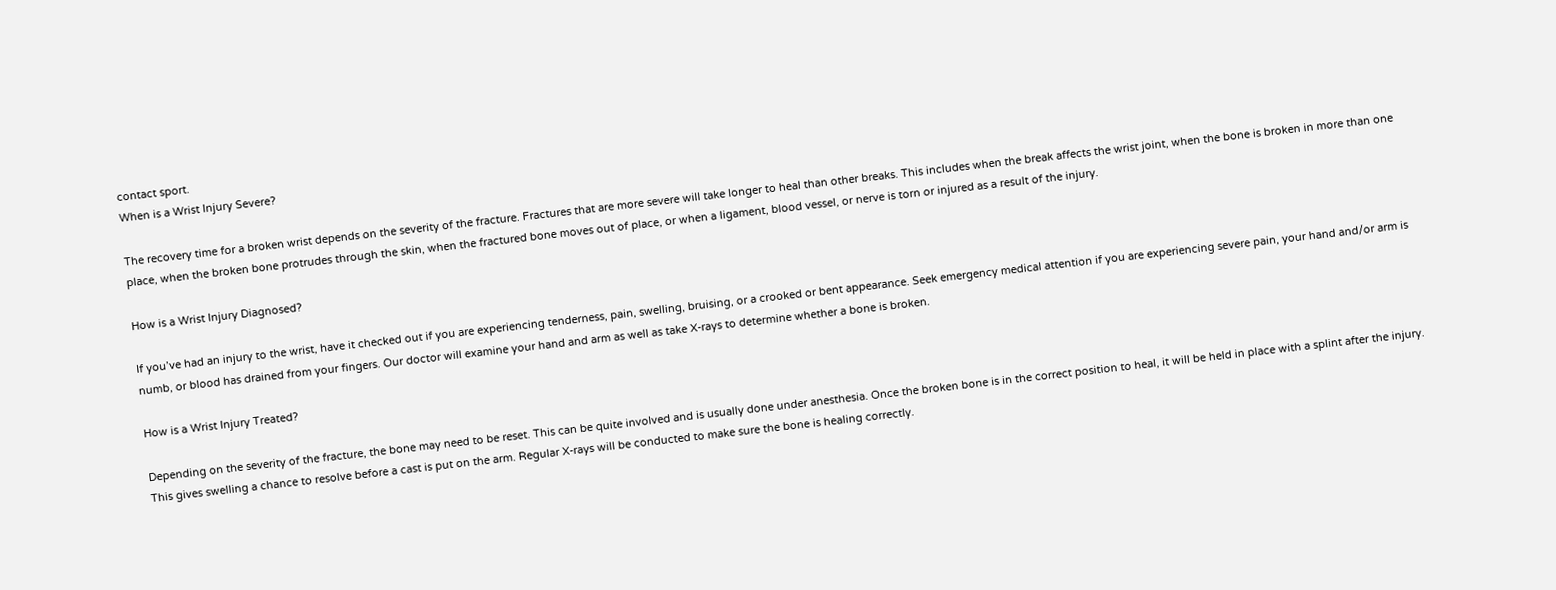contact sport.
When is a Wrist Injury Severe?

The recovery time for a broken wrist depends on the severity of the fracture. Fractures that are more severe will take longer to heal than other breaks. This includes when the break affects the wrist joint, when the bone is broken in more than one place, when the broken bone protrudes through the skin, when the fractured bone moves out of place, or when a ligament, blood vessel, or nerve is torn or injured as a result of the injury.

How is a Wrist Injury Diagnosed?

If you’ve had an injury to the wrist, have it checked out if you are experiencing tenderness, pain, swelling, bruising, or a crooked or bent appearance. Seek emergency medical attention if you are experiencing severe pain, your hand and/or arm is numb, or blood has drained from your fingers. Our doctor will examine your hand and arm as well as take X-rays to determine whether a bone is broken.

How is a Wrist Injury Treated?

Depending on the severity of the fracture, the bone may need to be reset. This can be quite involved and is usually done under anesthesia. Once the broken bone is in the correct position to heal, it will be held in place with a splint after the injury. This gives swelling a chance to resolve before a cast is put on the arm. Regular X-rays will be conducted to make sure the bone is healing correctly.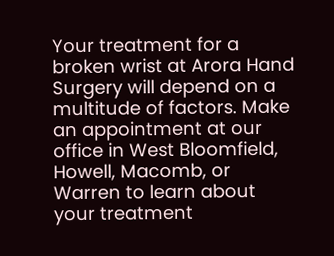Your treatment for a broken wrist at Arora Hand Surgery will depend on a multitude of factors. Make an appointment at our office in West Bloomfield, Howell, Macomb, or Warren to learn about your treatment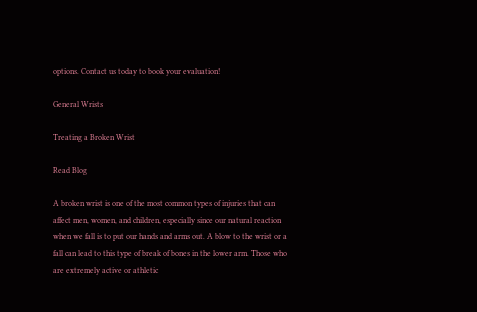options. Contact us today to book your evaluation!

General Wrists

Treating a Broken Wrist

Read Blog

A broken wrist is one of the most common types of injuries that can affect men, women, and children, especially since our natural reaction when we fall is to put our hands and arms out. A blow to the wrist or a fall can lead to this type of break of bones in the lower arm. Those who are extremely active or athletic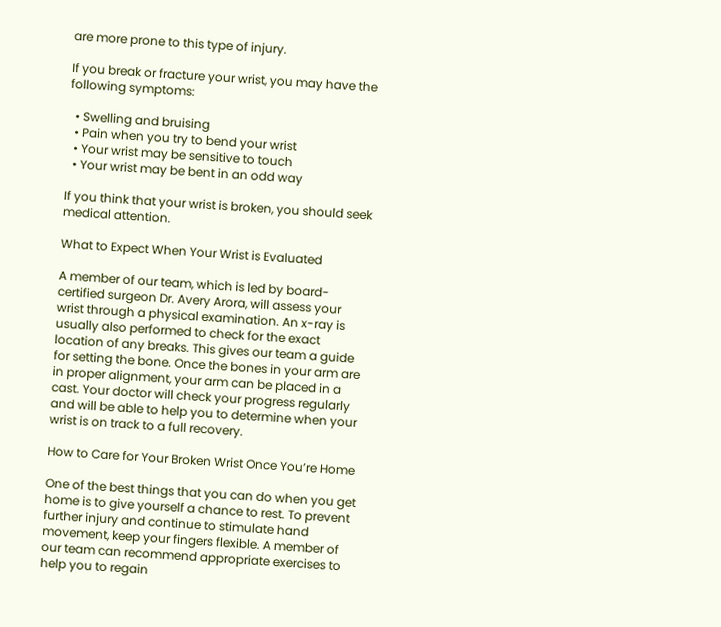are more prone to this type of injury.

If you break or fracture your wrist, you may have the following symptoms:

  • Swelling and bruising
  • Pain when you try to bend your wrist
  • Your wrist may be sensitive to touch
  • Your wrist may be bent in an odd way

If you think that your wrist is broken, you should seek medical attention.

What to Expect When Your Wrist is Evaluated

A member of our team, which is led by board-certified surgeon Dr. Avery Arora, will assess your wrist through a physical examination. An x-ray is usually also performed to check for the exact location of any breaks. This gives our team a guide for setting the bone. Once the bones in your arm are in proper alignment, your arm can be placed in a cast. Your doctor will check your progress regularly and will be able to help you to determine when your wrist is on track to a full recovery.

How to Care for Your Broken Wrist Once You’re Home

One of the best things that you can do when you get home is to give yourself a chance to rest. To prevent further injury and continue to stimulate hand movement, keep your fingers flexible. A member of our team can recommend appropriate exercises to help you to regain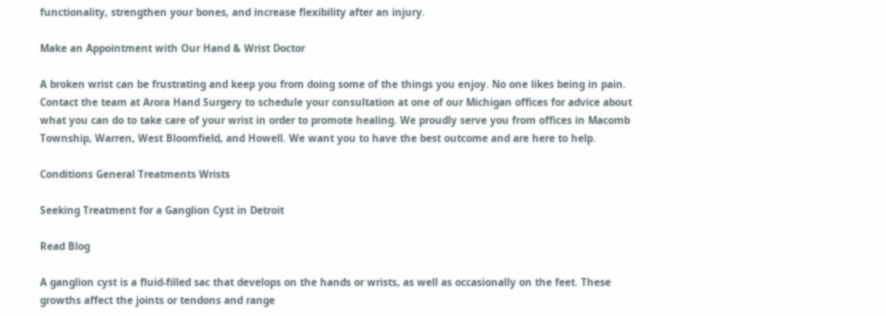functionality, strengthen your bones, and increase flexibility after an injury.

Make an Appointment with Our Hand & Wrist Doctor

A broken wrist can be frustrating and keep you from doing some of the things you enjoy. No one likes being in pain. Contact the team at Arora Hand Surgery to schedule your consultation at one of our Michigan offices for advice about what you can do to take care of your wrist in order to promote healing. We proudly serve you from offices in Macomb Township, Warren, West Bloomfield, and Howell. We want you to have the best outcome and are here to help.

Conditions General Treatments Wrists

Seeking Treatment for a Ganglion Cyst in Detroit

Read Blog

A ganglion cyst is a fluid-filled sac that develops on the hands or wrists, as well as occasionally on the feet. These growths affect the joints or tendons and range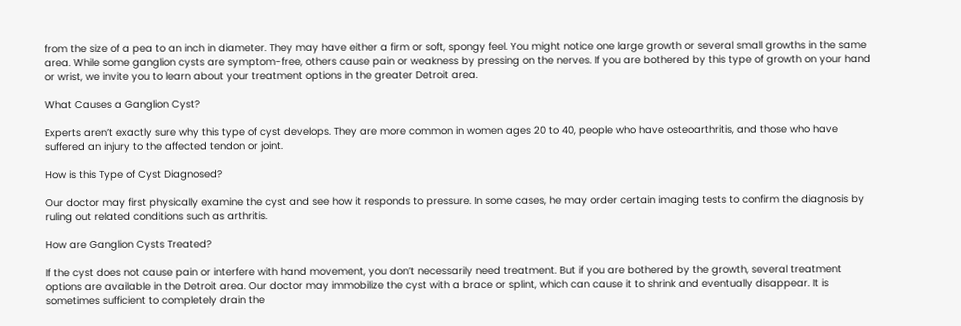from the size of a pea to an inch in diameter. They may have either a firm or soft, spongy feel. You might notice one large growth or several small growths in the same area. While some ganglion cysts are symptom-free, others cause pain or weakness by pressing on the nerves. If you are bothered by this type of growth on your hand or wrist, we invite you to learn about your treatment options in the greater Detroit area.

What Causes a Ganglion Cyst?

Experts aren’t exactly sure why this type of cyst develops. They are more common in women ages 20 to 40, people who have osteoarthritis, and those who have suffered an injury to the affected tendon or joint.

How is this Type of Cyst Diagnosed?

Our doctor may first physically examine the cyst and see how it responds to pressure. In some cases, he may order certain imaging tests to confirm the diagnosis by ruling out related conditions such as arthritis.

How are Ganglion Cysts Treated?

If the cyst does not cause pain or interfere with hand movement, you don’t necessarily need treatment. But if you are bothered by the growth, several treatment options are available in the Detroit area. Our doctor may immobilize the cyst with a brace or splint, which can cause it to shrink and eventually disappear. It is sometimes sufficient to completely drain the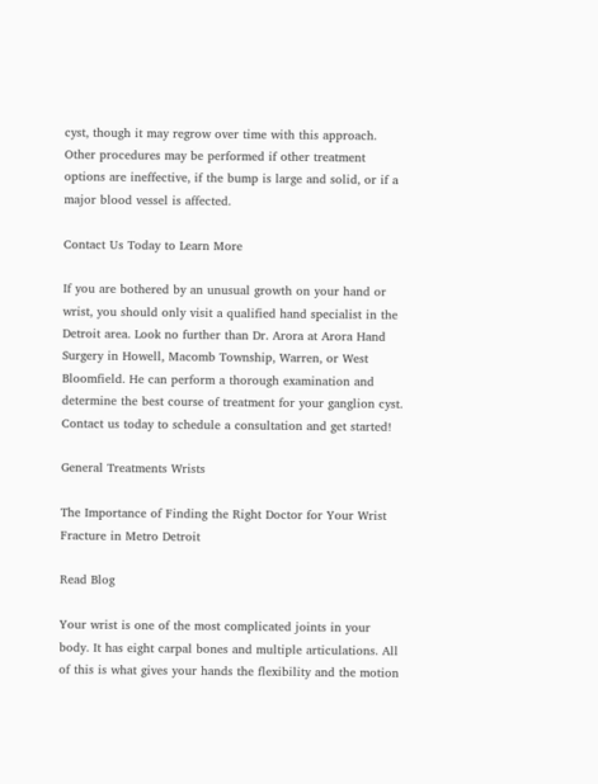cyst, though it may regrow over time with this approach. Other procedures may be performed if other treatment options are ineffective, if the bump is large and solid, or if a major blood vessel is affected.

Contact Us Today to Learn More

If you are bothered by an unusual growth on your hand or wrist, you should only visit a qualified hand specialist in the Detroit area. Look no further than Dr. Arora at Arora Hand Surgery in Howell, Macomb Township, Warren, or West Bloomfield. He can perform a thorough examination and determine the best course of treatment for your ganglion cyst. Contact us today to schedule a consultation and get started!

General Treatments Wrists

The Importance of Finding the Right Doctor for Your Wrist Fracture in Metro Detroit

Read Blog

Your wrist is one of the most complicated joints in your body. It has eight carpal bones and multiple articulations. All of this is what gives your hands the flexibility and the motion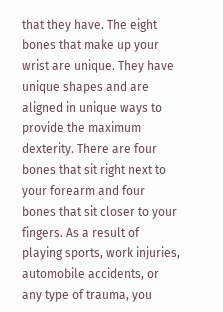that they have. The eight bones that make up your wrist are unique. They have unique shapes and are aligned in unique ways to provide the maximum dexterity. There are four bones that sit right next to your forearm and four bones that sit closer to your fingers. As a result of playing sports, work injuries, automobile accidents, or any type of trauma, you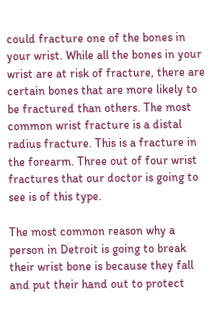could fracture one of the bones in your wrist. While all the bones in your wrist are at risk of fracture, there are certain bones that are more likely to be fractured than others. The most common wrist fracture is a distal radius fracture. This is a fracture in the forearm. Three out of four wrist fractures that our doctor is going to see is of this type.

The most common reason why a person in Detroit is going to break their wrist bone is because they fall and put their hand out to protect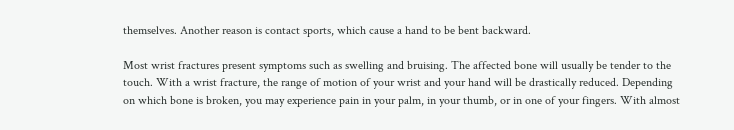themselves. Another reason is contact sports, which cause a hand to be bent backward.

Most wrist fractures present symptoms such as swelling and bruising. The affected bone will usually be tender to the touch. With a wrist fracture, the range of motion of your wrist and your hand will be drastically reduced. Depending on which bone is broken, you may experience pain in your palm, in your thumb, or in one of your fingers. With almost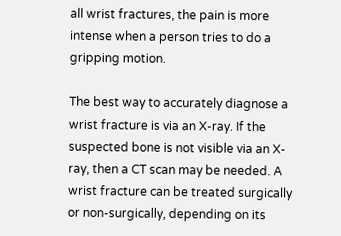all wrist fractures, the pain is more intense when a person tries to do a gripping motion.

The best way to accurately diagnose a wrist fracture is via an X-ray. If the suspected bone is not visible via an X-ray, then a CT scan may be needed. A wrist fracture can be treated surgically or non-surgically, depending on its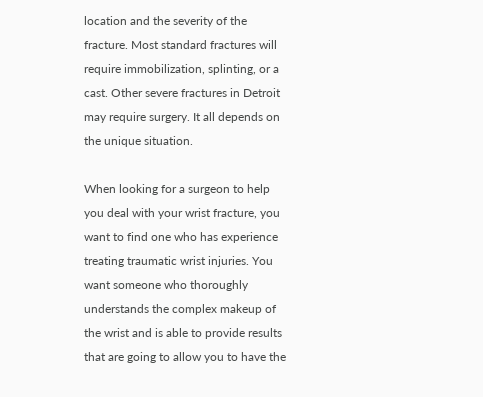location and the severity of the fracture. Most standard fractures will require immobilization, splinting, or a cast. Other severe fractures in Detroit may require surgery. It all depends on the unique situation.

When looking for a surgeon to help you deal with your wrist fracture, you want to find one who has experience treating traumatic wrist injuries. You want someone who thoroughly understands the complex makeup of the wrist and is able to provide results that are going to allow you to have the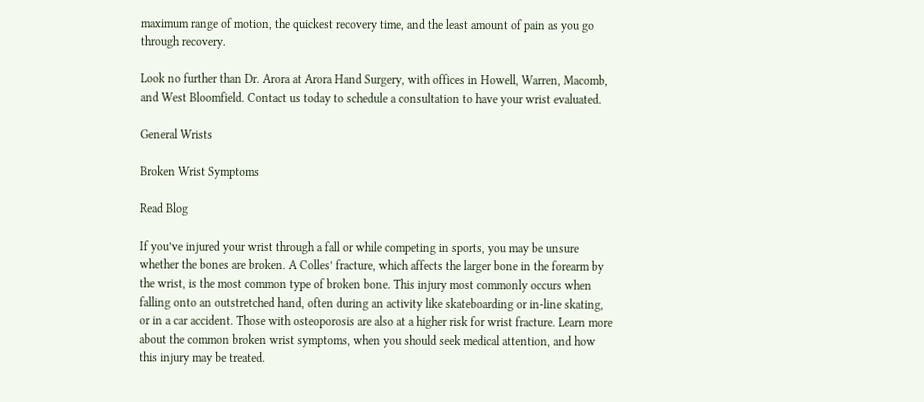maximum range of motion, the quickest recovery time, and the least amount of pain as you go through recovery.

Look no further than Dr. Arora at Arora Hand Surgery, with offices in Howell, Warren, Macomb, and West Bloomfield. Contact us today to schedule a consultation to have your wrist evaluated.

General Wrists

Broken Wrist Symptoms

Read Blog

If you’ve injured your wrist through a fall or while competing in sports, you may be unsure whether the bones are broken. A Colles’ fracture, which affects the larger bone in the forearm by the wrist, is the most common type of broken bone. This injury most commonly occurs when falling onto an outstretched hand, often during an activity like skateboarding or in-line skating, or in a car accident. Those with osteoporosis are also at a higher risk for wrist fracture. Learn more about the common broken wrist symptoms, when you should seek medical attention, and how this injury may be treated.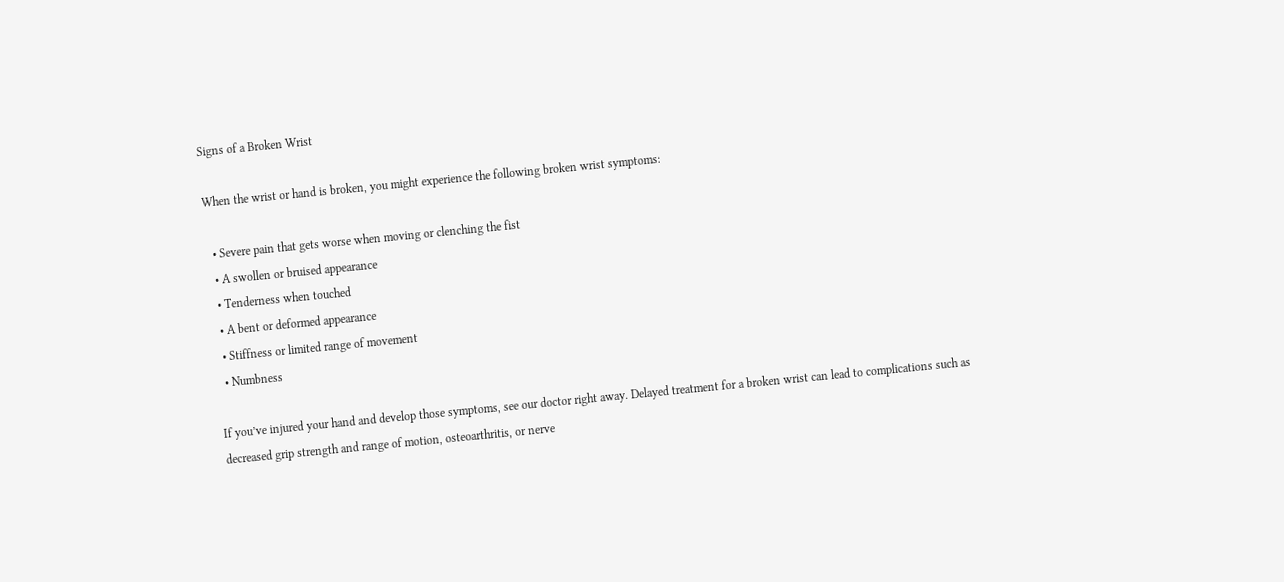Signs of a Broken Wrist

When the wrist or hand is broken, you might experience the following broken wrist symptoms:

  • Severe pain that gets worse when moving or clenching the fist
  • A swollen or bruised appearance
  • Tenderness when touched
  • A bent or deformed appearance
  • Stiffness or limited range of movement
  • Numbness

If you’ve injured your hand and develop those symptoms, see our doctor right away. Delayed treatment for a broken wrist can lead to complications such as decreased grip strength and range of motion, osteoarthritis, or nerve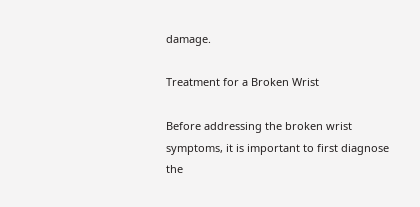damage.

Treatment for a Broken Wrist

Before addressing the broken wrist symptoms, it is important to first diagnose the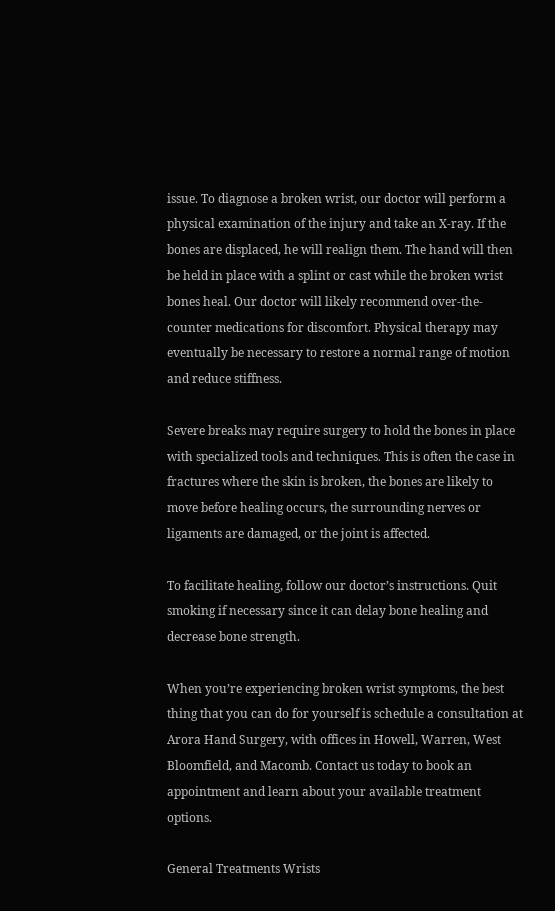issue. To diagnose a broken wrist, our doctor will perform a physical examination of the injury and take an X-ray. If the bones are displaced, he will realign them. The hand will then be held in place with a splint or cast while the broken wrist bones heal. Our doctor will likely recommend over-the-counter medications for discomfort. Physical therapy may eventually be necessary to restore a normal range of motion and reduce stiffness.

Severe breaks may require surgery to hold the bones in place with specialized tools and techniques. This is often the case in fractures where the skin is broken, the bones are likely to move before healing occurs, the surrounding nerves or ligaments are damaged, or the joint is affected.

To facilitate healing, follow our doctor’s instructions. Quit smoking if necessary since it can delay bone healing and decrease bone strength.

When you’re experiencing broken wrist symptoms, the best thing that you can do for yourself is schedule a consultation at Arora Hand Surgery, with offices in Howell, Warren, West Bloomfield, and Macomb. Contact us today to book an appointment and learn about your available treatment options.

General Treatments Wrists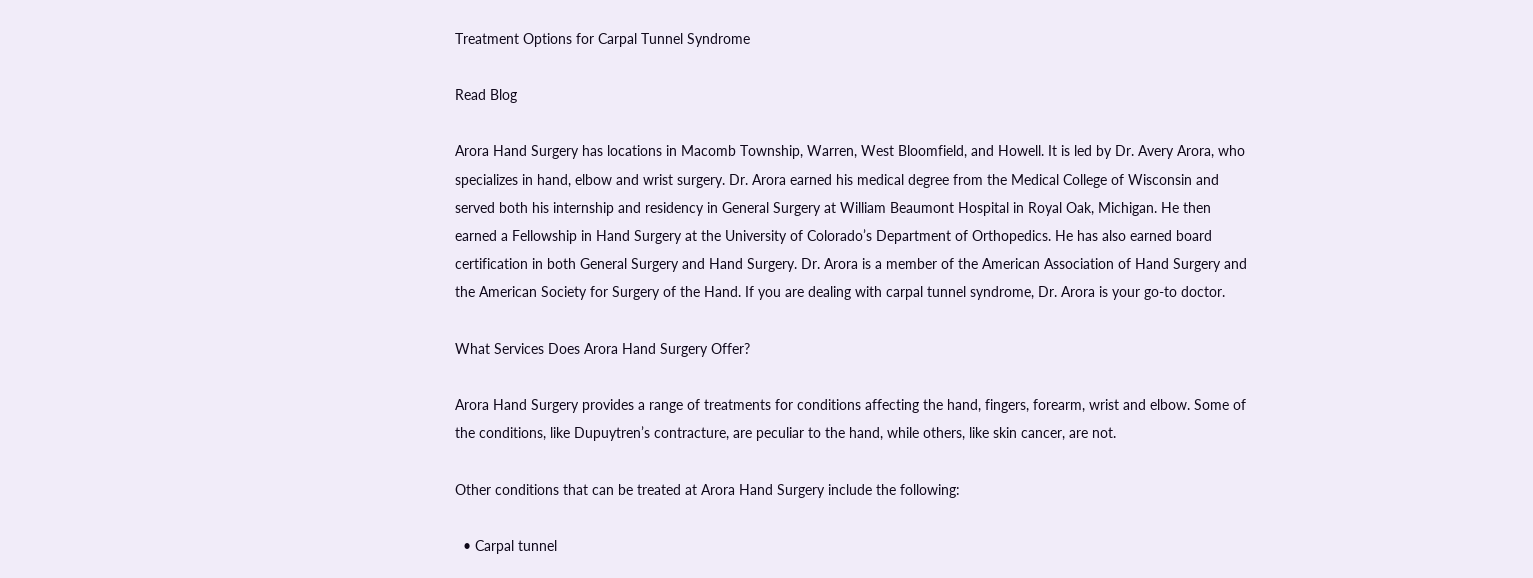Treatment Options for Carpal Tunnel Syndrome

Read Blog

Arora Hand Surgery has locations in Macomb Township, Warren, West Bloomfield, and Howell. It is led by Dr. Avery Arora, who specializes in hand, elbow and wrist surgery. Dr. Arora earned his medical degree from the Medical College of Wisconsin and served both his internship and residency in General Surgery at William Beaumont Hospital in Royal Oak, Michigan. He then earned a Fellowship in Hand Surgery at the University of Colorado’s Department of Orthopedics. He has also earned board certification in both General Surgery and Hand Surgery. Dr. Arora is a member of the American Association of Hand Surgery and the American Society for Surgery of the Hand. If you are dealing with carpal tunnel syndrome, Dr. Arora is your go-to doctor.

What Services Does Arora Hand Surgery Offer?

Arora Hand Surgery provides a range of treatments for conditions affecting the hand, fingers, forearm, wrist and elbow. Some of the conditions, like Dupuytren’s contracture, are peculiar to the hand, while others, like skin cancer, are not.

Other conditions that can be treated at Arora Hand Surgery include the following:

  • Carpal tunnel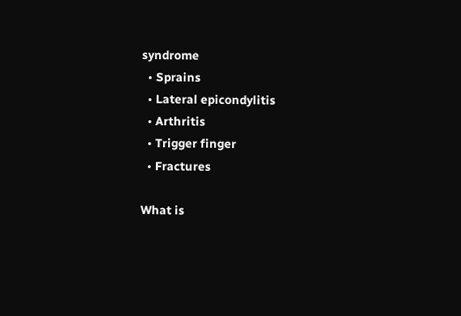syndrome
  • Sprains
  • Lateral epicondylitis
  • Arthritis
  • Trigger finger
  • Fractures

What is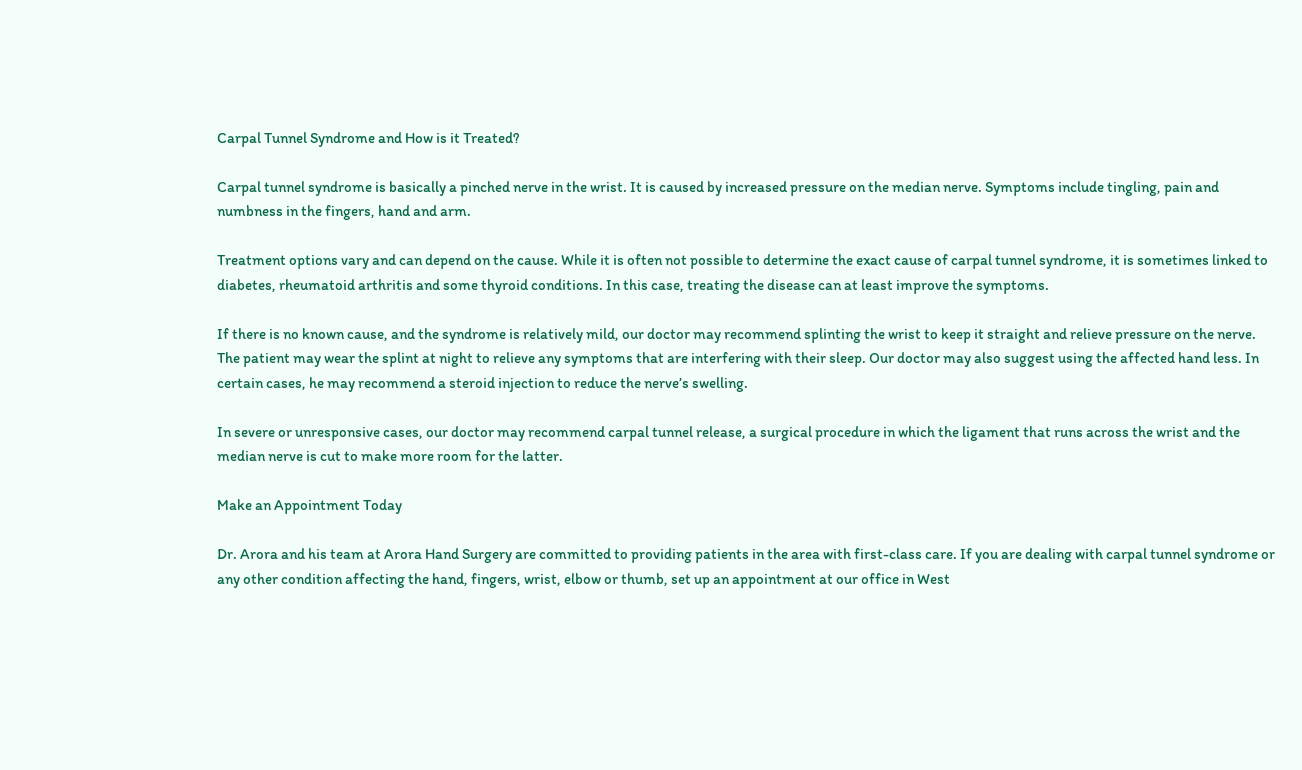Carpal Tunnel Syndrome and How is it Treated?

Carpal tunnel syndrome is basically a pinched nerve in the wrist. It is caused by increased pressure on the median nerve. Symptoms include tingling, pain and numbness in the fingers, hand and arm.

Treatment options vary and can depend on the cause. While it is often not possible to determine the exact cause of carpal tunnel syndrome, it is sometimes linked to diabetes, rheumatoid arthritis and some thyroid conditions. In this case, treating the disease can at least improve the symptoms.

If there is no known cause, and the syndrome is relatively mild, our doctor may recommend splinting the wrist to keep it straight and relieve pressure on the nerve. The patient may wear the splint at night to relieve any symptoms that are interfering with their sleep. Our doctor may also suggest using the affected hand less. In certain cases, he may recommend a steroid injection to reduce the nerve’s swelling.

In severe or unresponsive cases, our doctor may recommend carpal tunnel release, a surgical procedure in which the ligament that runs across the wrist and the median nerve is cut to make more room for the latter.

Make an Appointment Today

Dr. Arora and his team at Arora Hand Surgery are committed to providing patients in the area with first-class care. If you are dealing with carpal tunnel syndrome or any other condition affecting the hand, fingers, wrist, elbow or thumb, set up an appointment at our office in West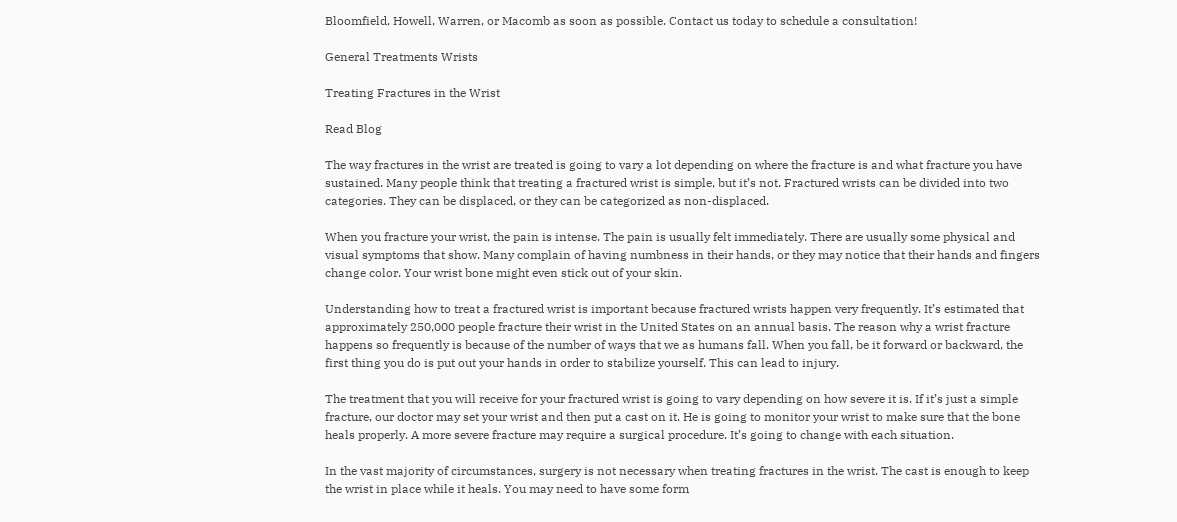Bloomfield, Howell, Warren, or Macomb as soon as possible. Contact us today to schedule a consultation!

General Treatments Wrists

Treating Fractures in the Wrist

Read Blog

The way fractures in the wrist are treated is going to vary a lot depending on where the fracture is and what fracture you have sustained. Many people think that treating a fractured wrist is simple, but it’s not. Fractured wrists can be divided into two categories. They can be displaced, or they can be categorized as non-displaced.

When you fracture your wrist, the pain is intense. The pain is usually felt immediately. There are usually some physical and visual symptoms that show. Many complain of having numbness in their hands, or they may notice that their hands and fingers change color. Your wrist bone might even stick out of your skin.

Understanding how to treat a fractured wrist is important because fractured wrists happen very frequently. It’s estimated that approximately 250,000 people fracture their wrist in the United States on an annual basis. The reason why a wrist fracture happens so frequently is because of the number of ways that we as humans fall. When you fall, be it forward or backward, the first thing you do is put out your hands in order to stabilize yourself. This can lead to injury.

The treatment that you will receive for your fractured wrist is going to vary depending on how severe it is. If it’s just a simple fracture, our doctor may set your wrist and then put a cast on it. He is going to monitor your wrist to make sure that the bone heals properly. A more severe fracture may require a surgical procedure. It’s going to change with each situation.

In the vast majority of circumstances, surgery is not necessary when treating fractures in the wrist. The cast is enough to keep the wrist in place while it heals. You may need to have some form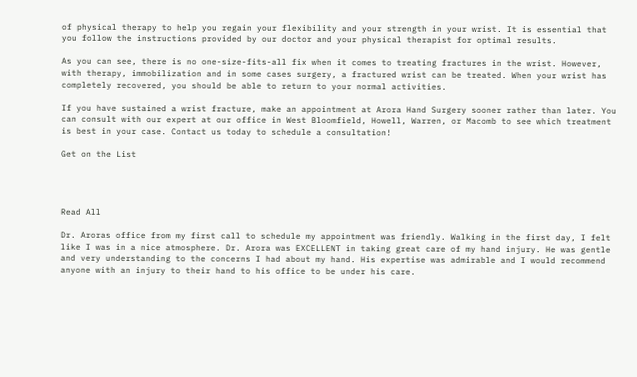of physical therapy to help you regain your flexibility and your strength in your wrist. It is essential that you follow the instructions provided by our doctor and your physical therapist for optimal results.

As you can see, there is no one-size-fits-all fix when it comes to treating fractures in the wrist. However, with therapy, immobilization and in some cases surgery, a fractured wrist can be treated. When your wrist has completely recovered, you should be able to return to your normal activities.

If you have sustained a wrist fracture, make an appointment at Arora Hand Surgery sooner rather than later. You can consult with our expert at our office in West Bloomfield, Howell, Warren, or Macomb to see which treatment is best in your case. Contact us today to schedule a consultation!

Get on the List




Read All

Dr. Aroras office from my first call to schedule my appointment was friendly. Walking in the first day, I felt like I was in a nice atmosphere. Dr. Arora was EXCELLENT in taking great care of my hand injury. He was gentle and very understanding to the concerns I had about my hand. His expertise was admirable and I would recommend anyone with an injury to their hand to his office to be under his care.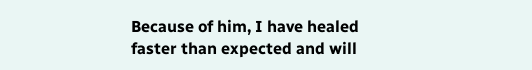Because of him, I have healed faster than expected and will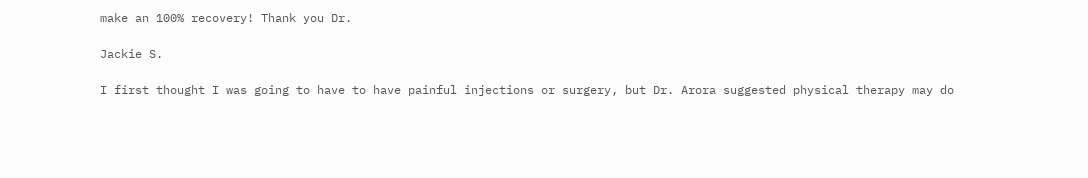make an 100% recovery! Thank you Dr.

Jackie S.

I first thought I was going to have to have painful injections or surgery, but Dr. Arora suggested physical therapy may do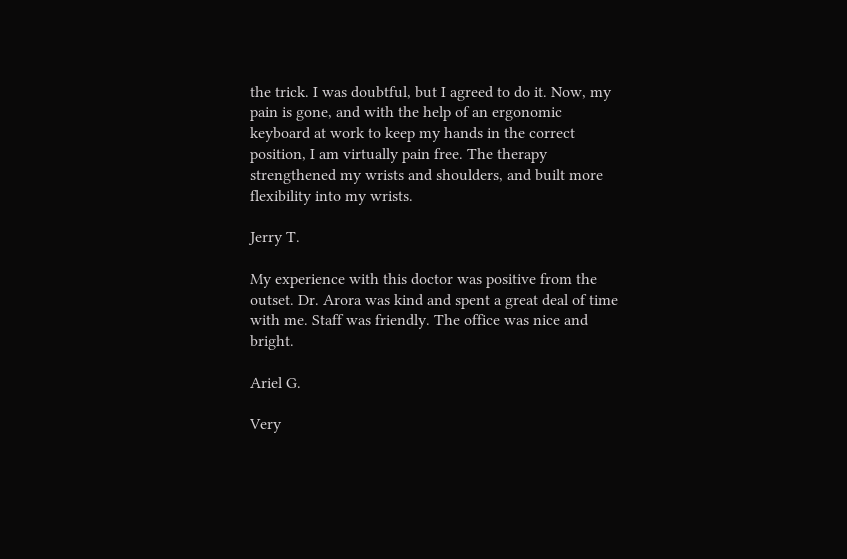the trick. I was doubtful, but I agreed to do it. Now, my pain is gone, and with the help of an ergonomic keyboard at work to keep my hands in the correct position, I am virtually pain free. The therapy strengthened my wrists and shoulders, and built more flexibility into my wrists.

Jerry T.

My experience with this doctor was positive from the outset. Dr. Arora was kind and spent a great deal of time with me. Staff was friendly. The office was nice and bright.

Ariel G.

Very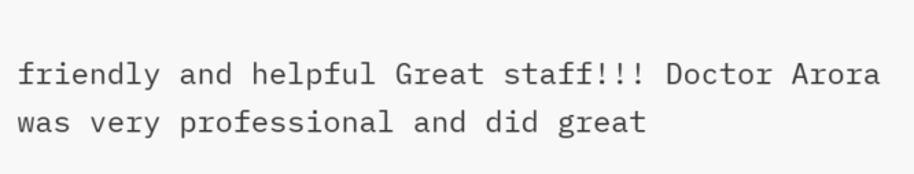friendly and helpful Great staff!!! Doctor Arora was very professional and did great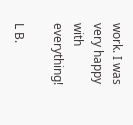work. I was very happy with everything!

L B.